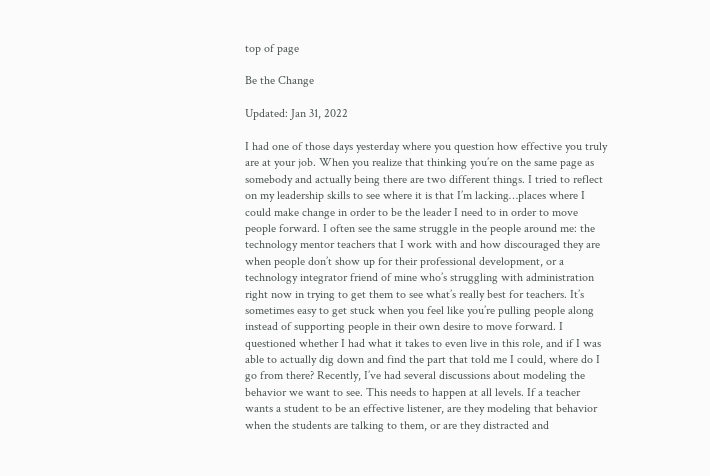top of page

Be the Change

Updated: Jan 31, 2022

I had one of those days yesterday where you question how effective you truly are at your job. When you realize that thinking you’re on the same page as somebody and actually being there are two different things. I tried to reflect on my leadership skills to see where it is that I’m lacking…places where I could make change in order to be the leader I need to in order to move people forward. I often see the same struggle in the people around me: the technology mentor teachers that I work with and how discouraged they are when people don’t show up for their professional development, or a technology integrator friend of mine who’s struggling with administration right now in trying to get them to see what’s really best for teachers. It’s sometimes easy to get stuck when you feel like you’re pulling people along instead of supporting people in their own desire to move forward. I questioned whether I had what it takes to even live in this role, and if I was able to actually dig down and find the part that told me I could, where do I go from there? Recently, I’ve had several discussions about modeling the behavior we want to see. This needs to happen at all levels. If a teacher wants a student to be an effective listener, are they modeling that behavior when the students are talking to them, or are they distracted and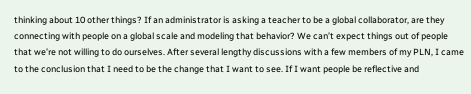thinking about 10 other things? If an administrator is asking a teacher to be a global collaborator, are they connecting with people on a global scale and modeling that behavior? We can’t expect things out of people that we’re not willing to do ourselves. After several lengthy discussions with a few members of my PLN, I came to the conclusion that I need to be the change that I want to see. If I want people be reflective and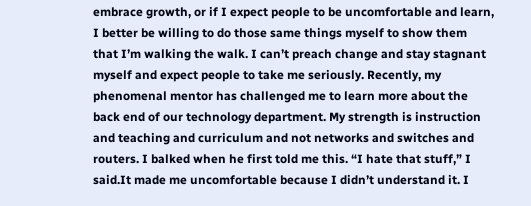embrace growth, or if I expect people to be uncomfortable and learn, I better be willing to do those same things myself to show them that I’m walking the walk. I can’t preach change and stay stagnant myself and expect people to take me seriously. Recently, my phenomenal mentor has challenged me to learn more about the back end of our technology department. My strength is instruction and teaching and curriculum and not networks and switches and routers. I balked when he first told me this. “I hate that stuff,” I said.It made me uncomfortable because I didn’t understand it. I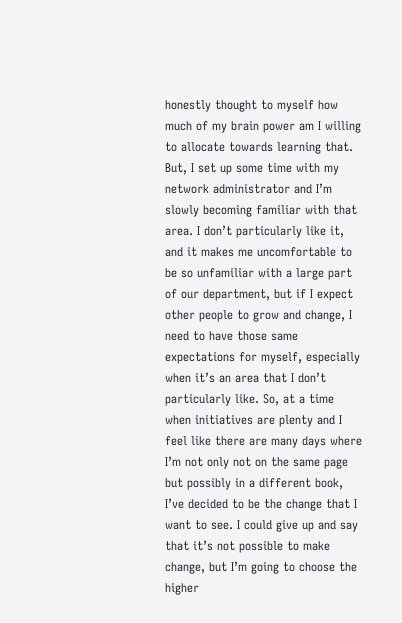honestly thought to myself how much of my brain power am I willing to allocate towards learning that. But, I set up some time with my network administrator and I’m slowly becoming familiar with that area. I don’t particularly like it, and it makes me uncomfortable to be so unfamiliar with a large part of our department, but if I expect other people to grow and change, I need to have those same expectations for myself, especially when it’s an area that I don’t particularly like. So, at a time when initiatives are plenty and I feel like there are many days where I’m not only not on the same page but possibly in a different book, I’ve decided to be the change that I want to see. I could give up and say that it’s not possible to make change, but I’m going to choose the higher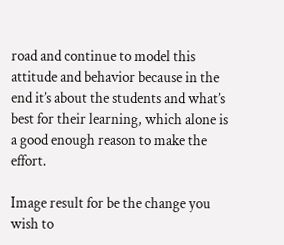road and continue to model this attitude and behavior because in the end it’s about the students and what’s best for their learning, which alone is a good enough reason to make the effort.

Image result for be the change you wish to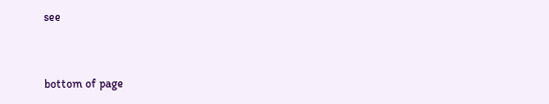see


bottom of page